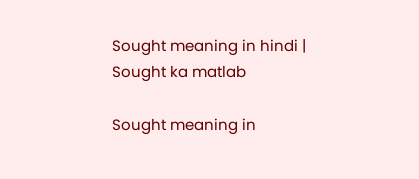Sought meaning in hindi | Sought ka matlab

Sought meaning in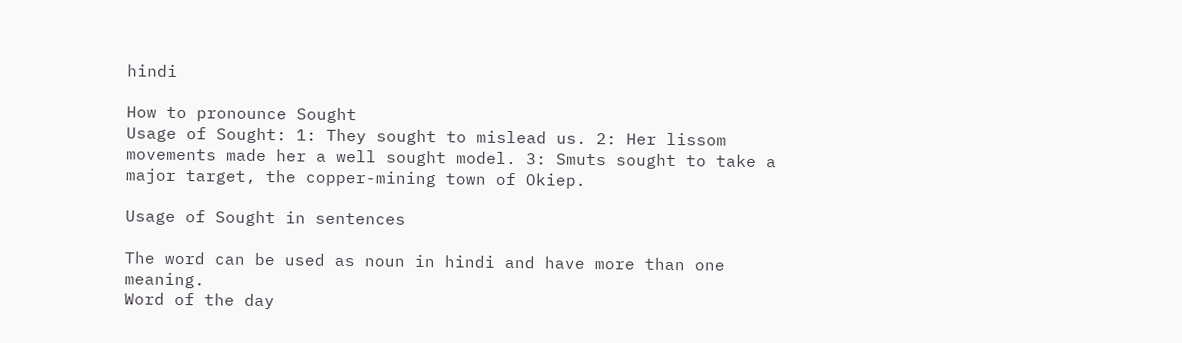hindi

How to pronounce Sought
Usage of Sought: 1: They sought to mislead us. 2: Her lissom movements made her a well sought model. 3: Smuts sought to take a major target, the copper-mining town of Okiep.

Usage of Sought in sentences

The word can be used as noun in hindi and have more than one meaning.
Word of the day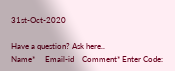31st-Oct-2020

Have a question? Ask here..
Name*     Email-id    Comment* Enter Code: